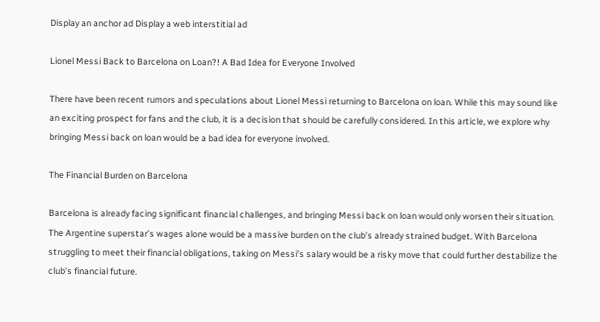Display an anchor ad Display a web interstitial ad

Lionel Messi Back to Barcelona on Loan?! A Bad Idea for Everyone Involved

There have been recent rumors and speculations about Lionel Messi returning to Barcelona on loan. While this may sound like an exciting prospect for fans and the club, it is a decision that should be carefully considered. In this article, we explore why bringing Messi back on loan would be a bad idea for everyone involved.

The Financial Burden on Barcelona

Barcelona is already facing significant financial challenges, and bringing Messi back on loan would only worsen their situation. The Argentine superstar’s wages alone would be a massive burden on the club’s already strained budget. With Barcelona struggling to meet their financial obligations, taking on Messi’s salary would be a risky move that could further destabilize the club’s financial future.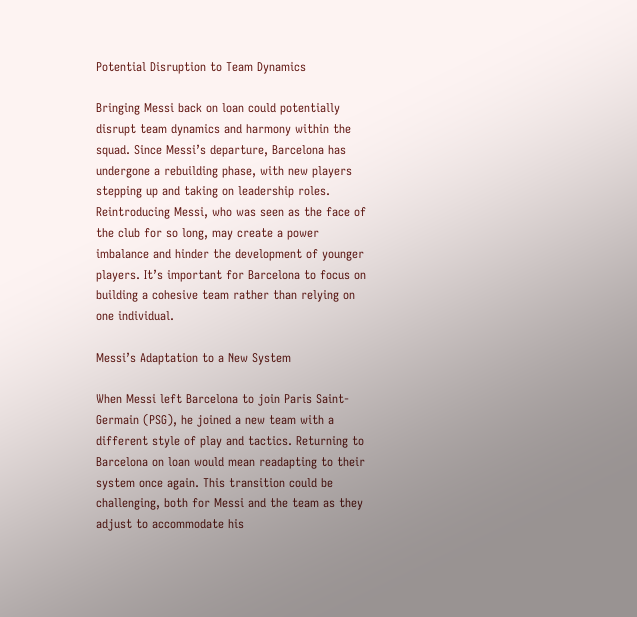Potential Disruption to Team Dynamics

Bringing Messi back on loan could potentially disrupt team dynamics and harmony within the squad. Since Messi’s departure, Barcelona has undergone a rebuilding phase, with new players stepping up and taking on leadership roles. Reintroducing Messi, who was seen as the face of the club for so long, may create a power imbalance and hinder the development of younger players. It’s important for Barcelona to focus on building a cohesive team rather than relying on one individual.

Messi’s Adaptation to a New System

When Messi left Barcelona to join Paris Saint-Germain (PSG), he joined a new team with a different style of play and tactics. Returning to Barcelona on loan would mean readapting to their system once again. This transition could be challenging, both for Messi and the team as they adjust to accommodate his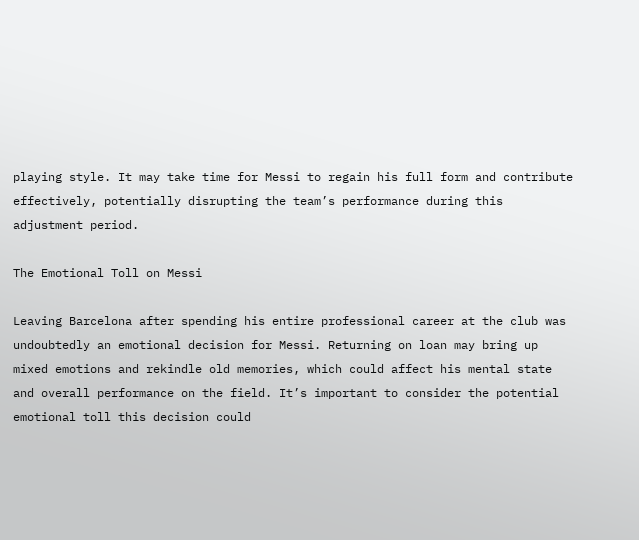playing style. It may take time for Messi to regain his full form and contribute effectively, potentially disrupting the team’s performance during this adjustment period.

The Emotional Toll on Messi

Leaving Barcelona after spending his entire professional career at the club was undoubtedly an emotional decision for Messi. Returning on loan may bring up mixed emotions and rekindle old memories, which could affect his mental state and overall performance on the field. It’s important to consider the potential emotional toll this decision could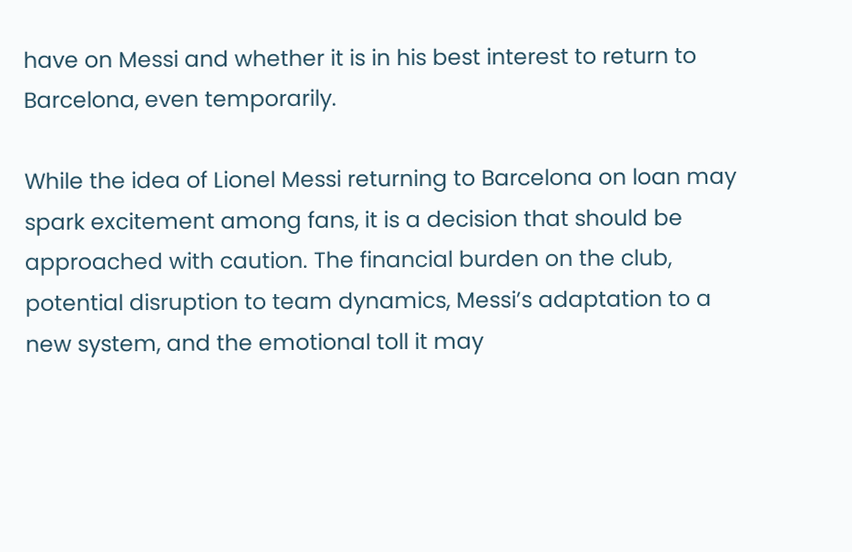have on Messi and whether it is in his best interest to return to Barcelona, even temporarily.

While the idea of Lionel Messi returning to Barcelona on loan may spark excitement among fans, it is a decision that should be approached with caution. The financial burden on the club, potential disruption to team dynamics, Messi’s adaptation to a new system, and the emotional toll it may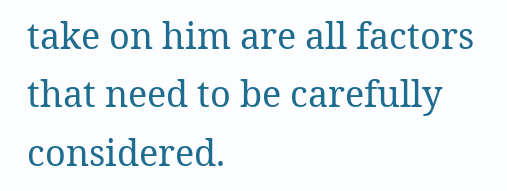take on him are all factors that need to be carefully considered.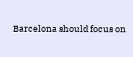Barcelona should focus on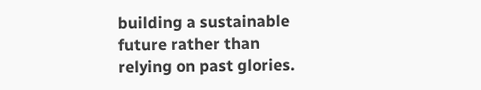building a sustainable future rather than relying on past glories.